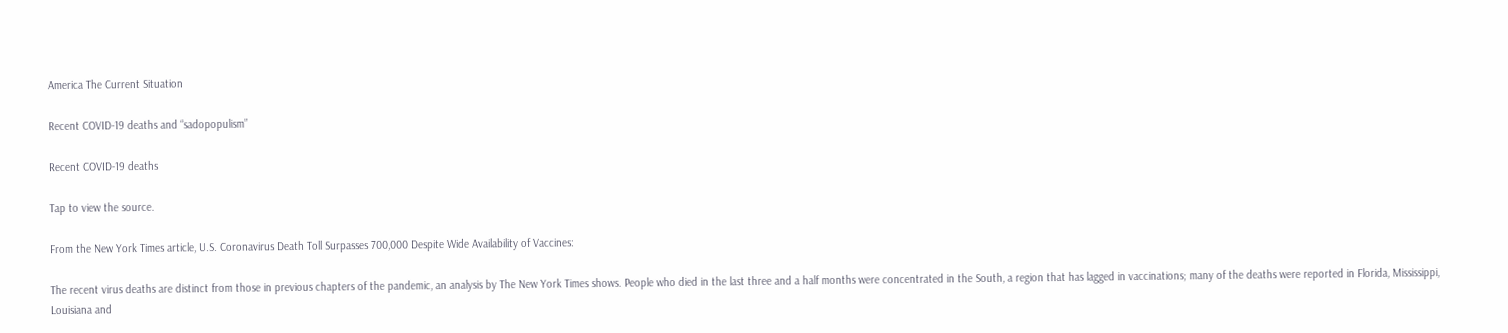America The Current Situation

Recent COVID-19 deaths and “sadopopulism”

Recent COVID-19 deaths

Tap to view the source.

From the New York Times article, U.S. Coronavirus Death Toll Surpasses 700,000 Despite Wide Availability of Vaccines:

The recent virus deaths are distinct from those in previous chapters of the pandemic, an analysis by The New York Times shows. People who died in the last three and a half months were concentrated in the South, a region that has lagged in vaccinations; many of the deaths were reported in Florida, Mississippi, Louisiana and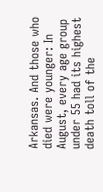Arkansas. And those who died were younger: In August, every age group under 55 had its highest death toll of the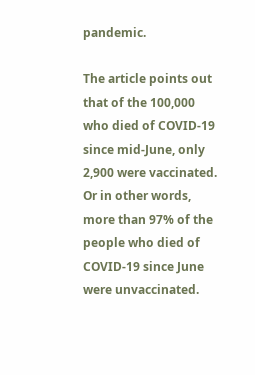pandemic.

The article points out that of the 100,000 who died of COVID-19 since mid-June, only 2,900 were vaccinated. Or in other words, more than 97% of the people who died of COVID-19 since June were unvaccinated.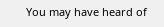You may have heard of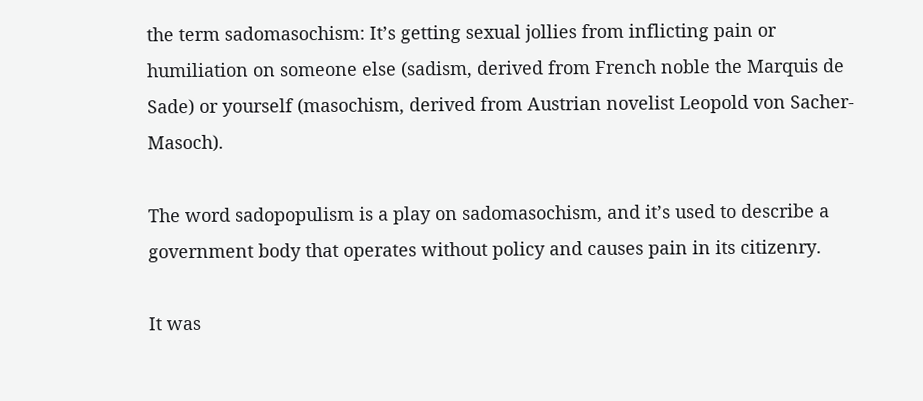the term sadomasochism: It’s getting sexual jollies from inflicting pain or humiliation on someone else (sadism, derived from French noble the Marquis de Sade) or yourself (masochism, derived from Austrian novelist Leopold von Sacher-Masoch).

The word sadopopulism is a play on sadomasochism, and it’s used to describe a government body that operates without policy and causes pain in its citizenry.

It was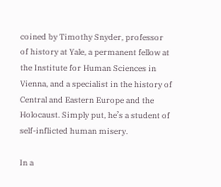coined by Timothy Snyder, professor of history at Yale, a permanent fellow at the Institute for Human Sciences in Vienna, and a specialist in the history of Central and Eastern Europe and the Holocaust. Simply put, he’s a student of self-inflicted human misery.

In a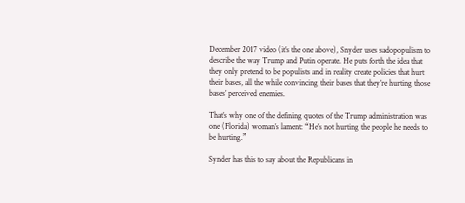December 2017 video (it’s the one above), Snyder uses sadopopulism to describe the way Trump and Putin operate. He puts forth the idea that they only pretend to be populists and in reality create policies that hurt their bases, all the while convincing their bases that they’re hurting those bases’ perceived enemies.

That’s why one of the defining quotes of the Trump administration was one (Florida) woman’s lament: “He’s not hurting the people he needs to be hurting.”

Synder has this to say about the Republicans in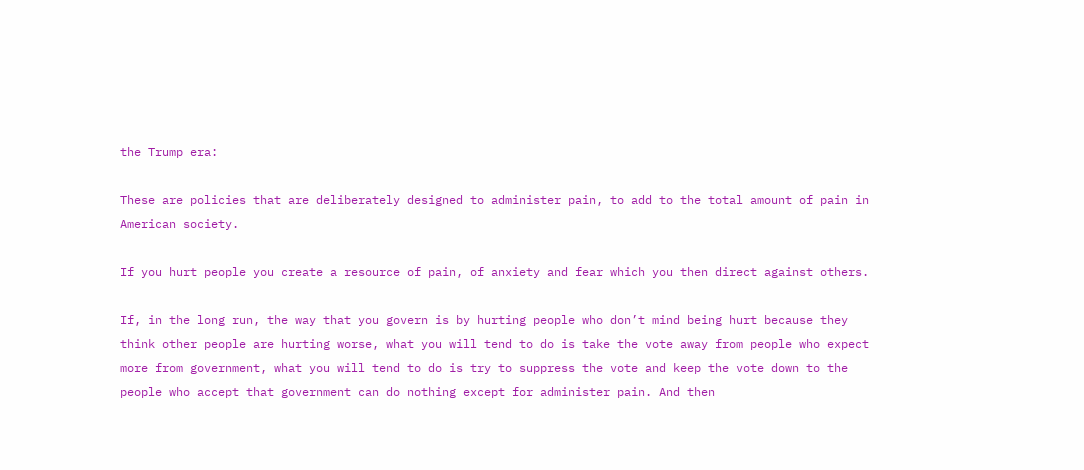the Trump era:

These are policies that are deliberately designed to administer pain, to add to the total amount of pain in American society.

If you hurt people you create a resource of pain, of anxiety and fear which you then direct against others.

If, in the long run, the way that you govern is by hurting people who don’t mind being hurt because they think other people are hurting worse, what you will tend to do is take the vote away from people who expect more from government, what you will tend to do is try to suppress the vote and keep the vote down to the people who accept that government can do nothing except for administer pain. And then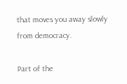that moves you away slowly from democracy.

Part of the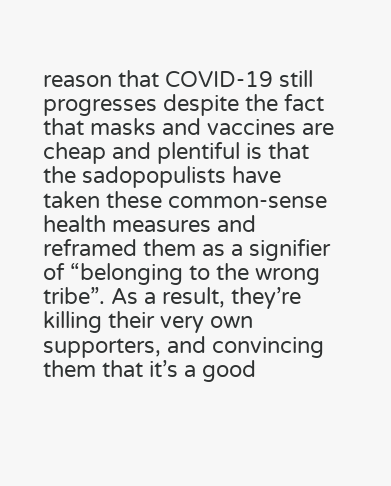reason that COVID-19 still progresses despite the fact that masks and vaccines are cheap and plentiful is that the sadopopulists have taken these common-sense health measures and reframed them as a signifier of “belonging to the wrong tribe”. As a result, they’re killing their very own supporters, and convincing them that it’s a good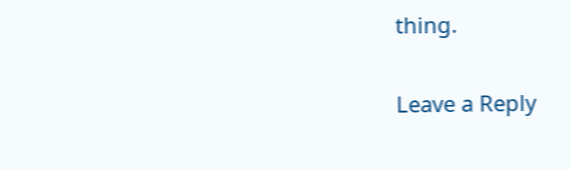thing.

Leave a Reply